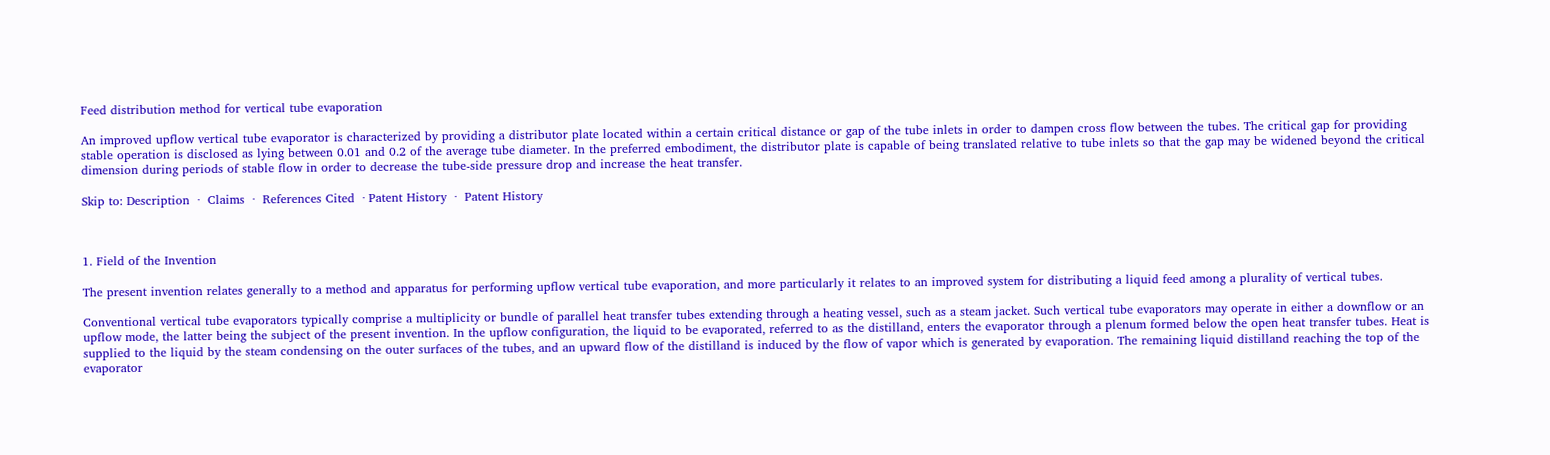Feed distribution method for vertical tube evaporation

An improved upflow vertical tube evaporator is characterized by providing a distributor plate located within a certain critical distance or gap of the tube inlets in order to dampen cross flow between the tubes. The critical gap for providing stable operation is disclosed as lying between 0.01 and 0.2 of the average tube diameter. In the preferred embodiment, the distributor plate is capable of being translated relative to tube inlets so that the gap may be widened beyond the critical dimension during periods of stable flow in order to decrease the tube-side pressure drop and increase the heat transfer.

Skip to: Description  ·  Claims  ·  References Cited  · Patent History  ·  Patent History



1. Field of the Invention

The present invention relates generally to a method and apparatus for performing upflow vertical tube evaporation, and more particularly it relates to an improved system for distributing a liquid feed among a plurality of vertical tubes.

Conventional vertical tube evaporators typically comprise a multiplicity or bundle of parallel heat transfer tubes extending through a heating vessel, such as a steam jacket. Such vertical tube evaporators may operate in either a downflow or an upflow mode, the latter being the subject of the present invention. In the upflow configuration, the liquid to be evaporated, referred to as the distilland, enters the evaporator through a plenum formed below the open heat transfer tubes. Heat is supplied to the liquid by the steam condensing on the outer surfaces of the tubes, and an upward flow of the distilland is induced by the flow of vapor which is generated by evaporation. The remaining liquid distilland reaching the top of the evaporator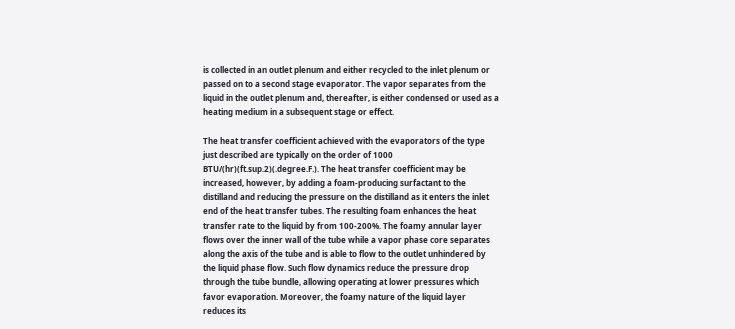is collected in an outlet plenum and either recycled to the inlet plenum or passed on to a second stage evaporator. The vapor separates from the liquid in the outlet plenum and, thereafter, is either condensed or used as a heating medium in a subsequent stage or effect.

The heat transfer coefficient achieved with the evaporators of the type just described are typically on the order of 1000 BTU/(hr)(ft.sup.2)(.degree.F.). The heat transfer coefficient may be increased, however, by adding a foam-producing surfactant to the distilland and reducing the pressure on the distilland as it enters the inlet end of the heat transfer tubes. The resulting foam enhances the heat transfer rate to the liquid by from 100-200%. The foamy annular layer flows over the inner wall of the tube while a vapor phase core separates along the axis of the tube and is able to flow to the outlet unhindered by the liquid phase flow. Such flow dynamics reduce the pressure drop through the tube bundle, allowing operating at lower pressures which favor evaporation. Moreover, the foamy nature of the liquid layer reduces its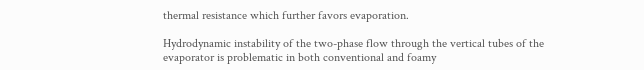thermal resistance which further favors evaporation.

Hydrodynamic instability of the two-phase flow through the vertical tubes of the evaporator is problematic in both conventional and foamy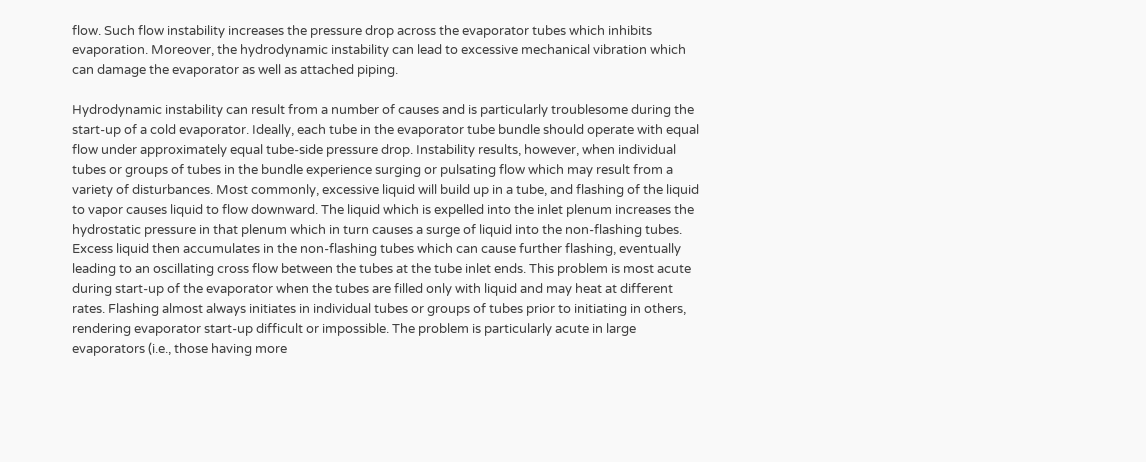flow. Such flow instability increases the pressure drop across the evaporator tubes which inhibits evaporation. Moreover, the hydrodynamic instability can lead to excessive mechanical vibration which can damage the evaporator as well as attached piping.

Hydrodynamic instability can result from a number of causes and is particularly troublesome during the start-up of a cold evaporator. Ideally, each tube in the evaporator tube bundle should operate with equal flow under approximately equal tube-side pressure drop. Instability results, however, when individual tubes or groups of tubes in the bundle experience surging or pulsating flow which may result from a variety of disturbances. Most commonly, excessive liquid will build up in a tube, and flashing of the liquid to vapor causes liquid to flow downward. The liquid which is expelled into the inlet plenum increases the hydrostatic pressure in that plenum which in turn causes a surge of liquid into the non-flashing tubes. Excess liquid then accumulates in the non-flashing tubes which can cause further flashing, eventually leading to an oscillating cross flow between the tubes at the tube inlet ends. This problem is most acute during start-up of the evaporator when the tubes are filled only with liquid and may heat at different rates. Flashing almost always initiates in individual tubes or groups of tubes prior to initiating in others, rendering evaporator start-up difficult or impossible. The problem is particularly acute in large evaporators (i.e., those having more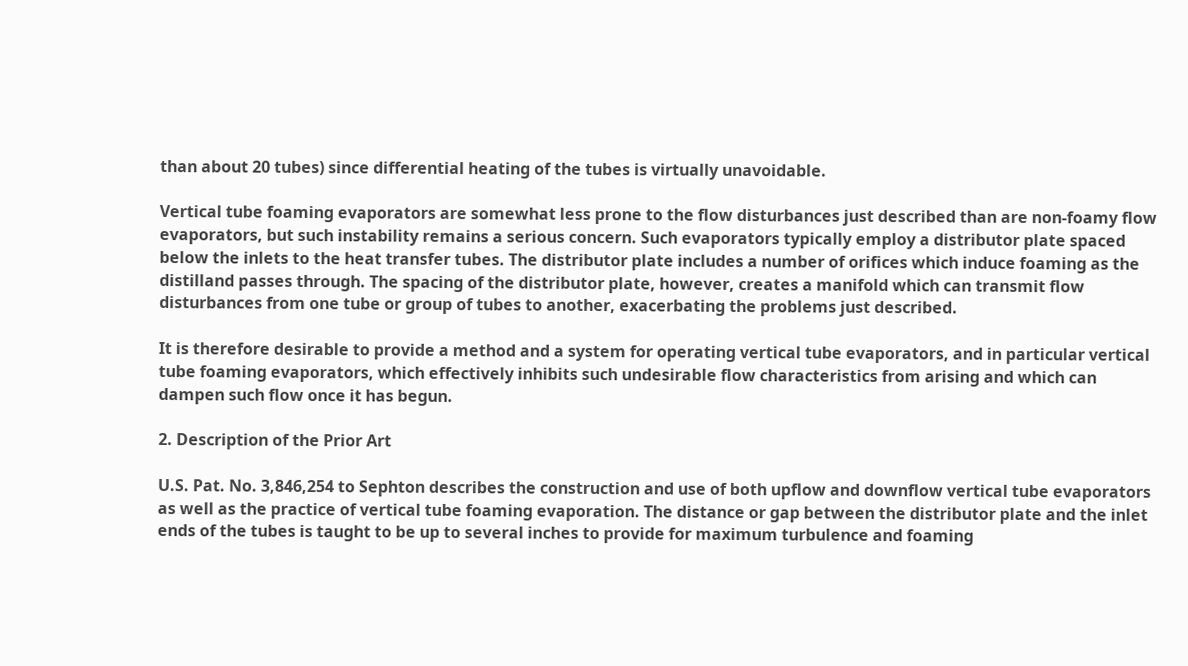than about 20 tubes) since differential heating of the tubes is virtually unavoidable.

Vertical tube foaming evaporators are somewhat less prone to the flow disturbances just described than are non-foamy flow evaporators, but such instability remains a serious concern. Such evaporators typically employ a distributor plate spaced below the inlets to the heat transfer tubes. The distributor plate includes a number of orifices which induce foaming as the distilland passes through. The spacing of the distributor plate, however, creates a manifold which can transmit flow disturbances from one tube or group of tubes to another, exacerbating the problems just described.

It is therefore desirable to provide a method and a system for operating vertical tube evaporators, and in particular vertical tube foaming evaporators, which effectively inhibits such undesirable flow characteristics from arising and which can dampen such flow once it has begun.

2. Description of the Prior Art

U.S. Pat. No. 3,846,254 to Sephton describes the construction and use of both upflow and downflow vertical tube evaporators as well as the practice of vertical tube foaming evaporation. The distance or gap between the distributor plate and the inlet ends of the tubes is taught to be up to several inches to provide for maximum turbulence and foaming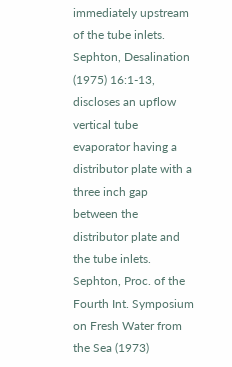immediately upstream of the tube inlets. Sephton, Desalination (1975) 16:1-13, discloses an upflow vertical tube evaporator having a distributor plate with a three inch gap between the distributor plate and the tube inlets. Sephton, Proc. of the Fourth Int. Symposium on Fresh Water from the Sea (1973)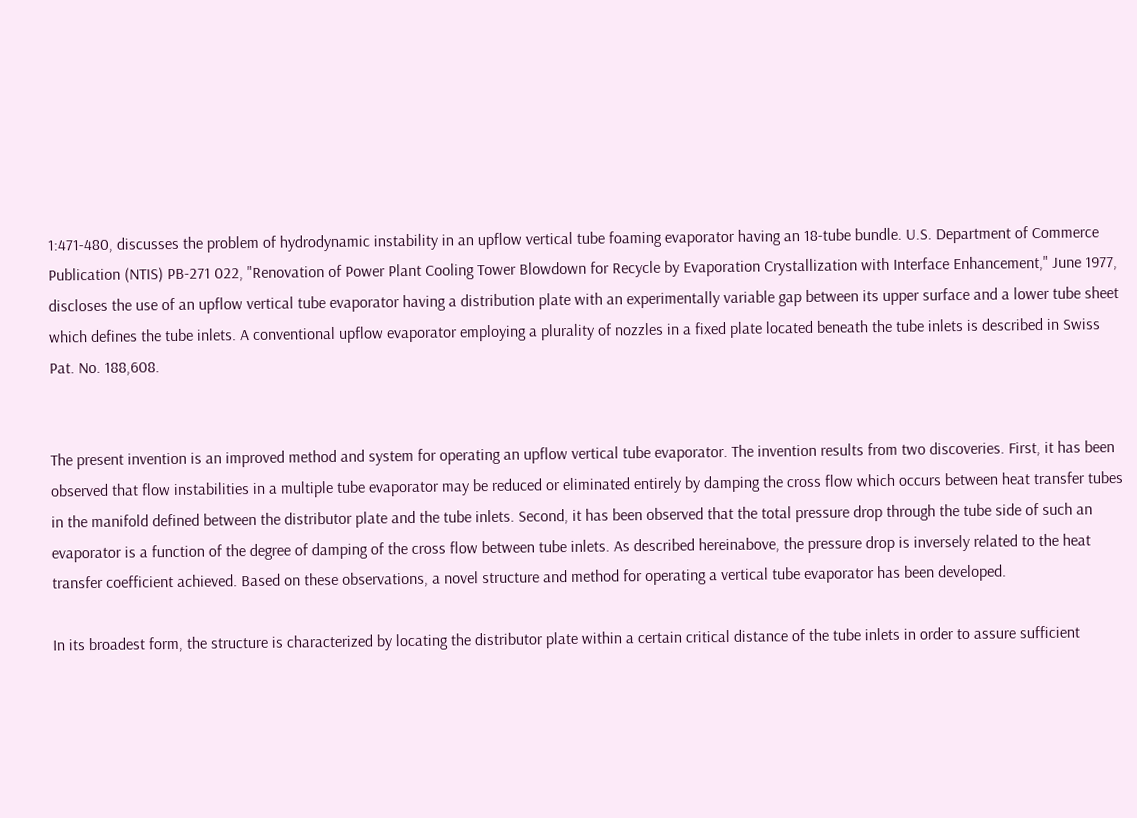1:471-480, discusses the problem of hydrodynamic instability in an upflow vertical tube foaming evaporator having an 18-tube bundle. U.S. Department of Commerce Publication (NTIS) PB-271 022, "Renovation of Power Plant Cooling Tower Blowdown for Recycle by Evaporation Crystallization with Interface Enhancement," June 1977, discloses the use of an upflow vertical tube evaporator having a distribution plate with an experimentally variable gap between its upper surface and a lower tube sheet which defines the tube inlets. A conventional upflow evaporator employing a plurality of nozzles in a fixed plate located beneath the tube inlets is described in Swiss Pat. No. 188,608.


The present invention is an improved method and system for operating an upflow vertical tube evaporator. The invention results from two discoveries. First, it has been observed that flow instabilities in a multiple tube evaporator may be reduced or eliminated entirely by damping the cross flow which occurs between heat transfer tubes in the manifold defined between the distributor plate and the tube inlets. Second, it has been observed that the total pressure drop through the tube side of such an evaporator is a function of the degree of damping of the cross flow between tube inlets. As described hereinabove, the pressure drop is inversely related to the heat transfer coefficient achieved. Based on these observations, a novel structure and method for operating a vertical tube evaporator has been developed.

In its broadest form, the structure is characterized by locating the distributor plate within a certain critical distance of the tube inlets in order to assure sufficient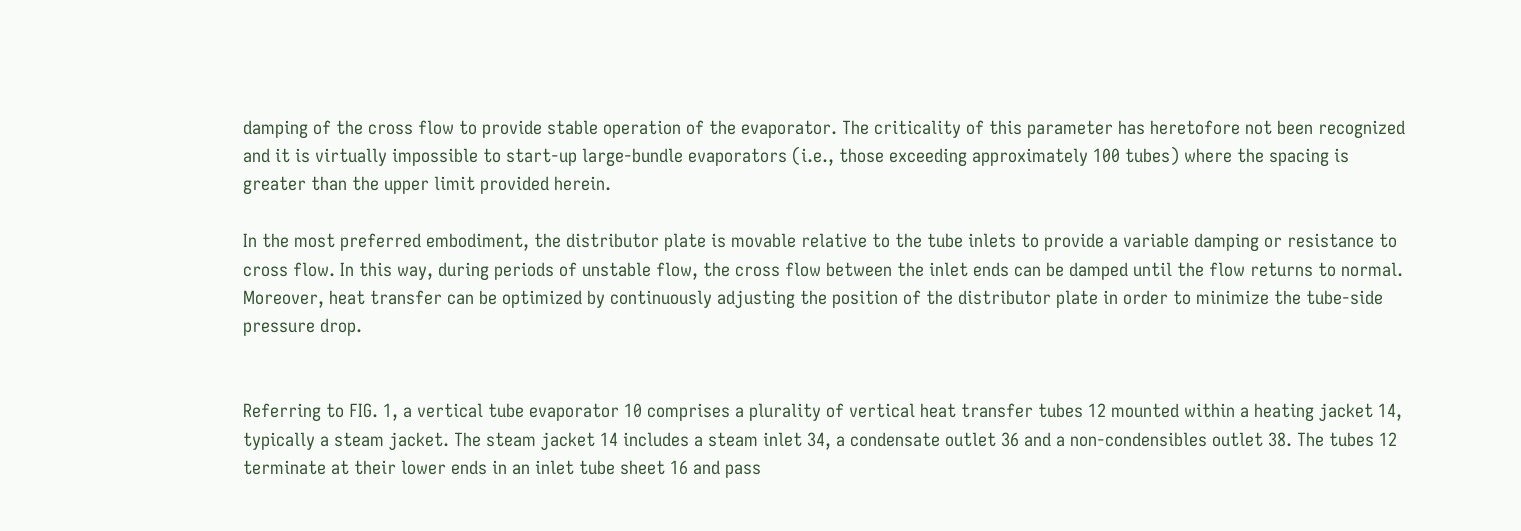damping of the cross flow to provide stable operation of the evaporator. The criticality of this parameter has heretofore not been recognized and it is virtually impossible to start-up large-bundle evaporators (i.e., those exceeding approximately 100 tubes) where the spacing is greater than the upper limit provided herein.

In the most preferred embodiment, the distributor plate is movable relative to the tube inlets to provide a variable damping or resistance to cross flow. In this way, during periods of unstable flow, the cross flow between the inlet ends can be damped until the flow returns to normal. Moreover, heat transfer can be optimized by continuously adjusting the position of the distributor plate in order to minimize the tube-side pressure drop.


Referring to FIG. 1, a vertical tube evaporator 10 comprises a plurality of vertical heat transfer tubes 12 mounted within a heating jacket 14, typically a steam jacket. The steam jacket 14 includes a steam inlet 34, a condensate outlet 36 and a non-condensibles outlet 38. The tubes 12 terminate at their lower ends in an inlet tube sheet 16 and pass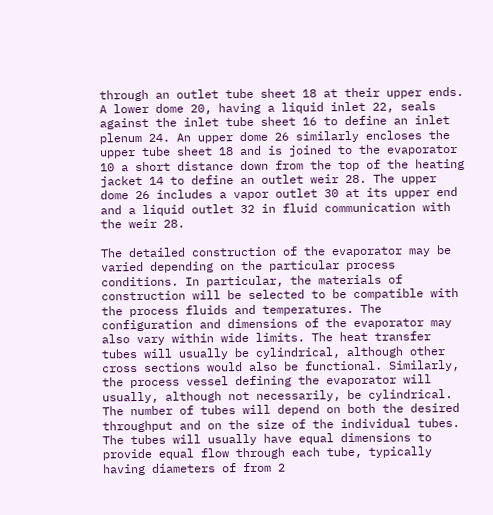through an outlet tube sheet 18 at their upper ends. A lower dome 20, having a liquid inlet 22, seals against the inlet tube sheet 16 to define an inlet plenum 24. An upper dome 26 similarly encloses the upper tube sheet 18 and is joined to the evaporator 10 a short distance down from the top of the heating jacket 14 to define an outlet weir 28. The upper dome 26 includes a vapor outlet 30 at its upper end and a liquid outlet 32 in fluid communication with the weir 28.

The detailed construction of the evaporator may be varied depending on the particular process conditions. In particular, the materials of construction will be selected to be compatible with the process fluids and temperatures. The configuration and dimensions of the evaporator may also vary within wide limits. The heat transfer tubes will usually be cylindrical, although other cross sections would also be functional. Similarly, the process vessel defining the evaporator will usually, although not necessarily, be cylindrical. The number of tubes will depend on both the desired throughput and on the size of the individual tubes. The tubes will usually have equal dimensions to provide equal flow through each tube, typically having diameters of from 2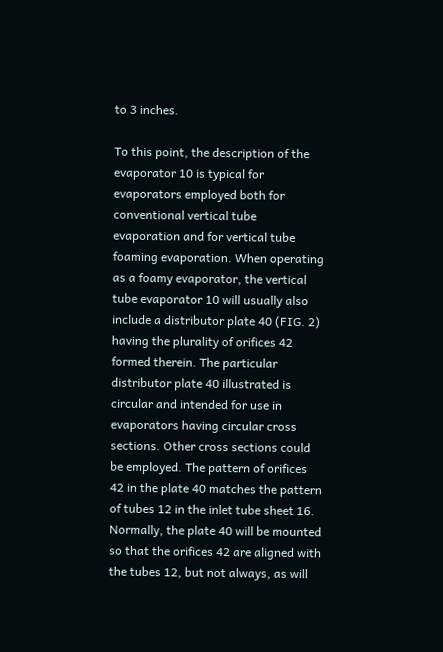to 3 inches.

To this point, the description of the evaporator 10 is typical for evaporators employed both for conventional vertical tube evaporation and for vertical tube foaming evaporation. When operating as a foamy evaporator, the vertical tube evaporator 10 will usually also include a distributor plate 40 (FIG. 2) having the plurality of orifices 42 formed therein. The particular distributor plate 40 illustrated is circular and intended for use in evaporators having circular cross sections. Other cross sections could be employed. The pattern of orifices 42 in the plate 40 matches the pattern of tubes 12 in the inlet tube sheet 16. Normally, the plate 40 will be mounted so that the orifices 42 are aligned with the tubes 12, but not always, as will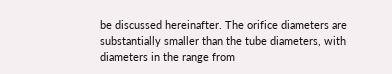be discussed hereinafter. The orifice diameters are substantially smaller than the tube diameters, with diameters in the range from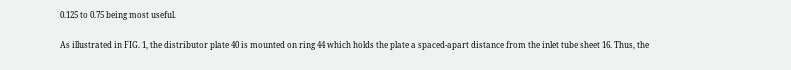0.125 to 0.75 being most useful.

As illustrated in FIG. 1, the distributor plate 40 is mounted on ring 44 which holds the plate a spaced-apart distance from the inlet tube sheet 16. Thus, the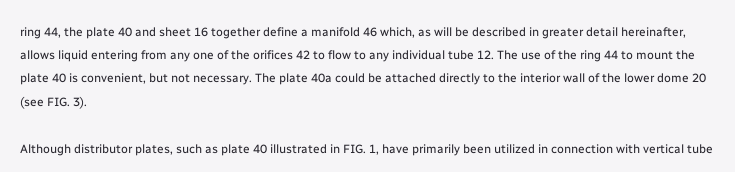ring 44, the plate 40 and sheet 16 together define a manifold 46 which, as will be described in greater detail hereinafter, allows liquid entering from any one of the orifices 42 to flow to any individual tube 12. The use of the ring 44 to mount the plate 40 is convenient, but not necessary. The plate 40a could be attached directly to the interior wall of the lower dome 20 (see FIG. 3).

Although distributor plates, such as plate 40 illustrated in FIG. 1, have primarily been utilized in connection with vertical tube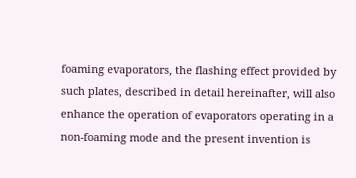foaming evaporators, the flashing effect provided by such plates, described in detail hereinafter, will also enhance the operation of evaporators operating in a non-foaming mode and the present invention is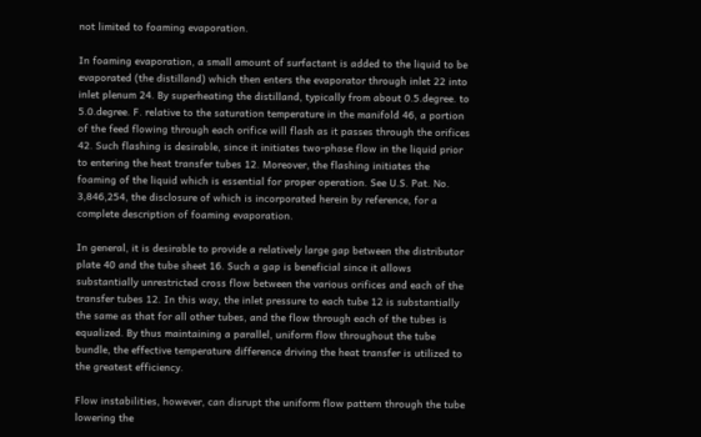not limited to foaming evaporation.

In foaming evaporation, a small amount of surfactant is added to the liquid to be evaporated (the distilland) which then enters the evaporator through inlet 22 into inlet plenum 24. By superheating the distilland, typically from about 0.5.degree. to 5.0.degree. F. relative to the saturation temperature in the manifold 46, a portion of the feed flowing through each orifice will flash as it passes through the orifices 42. Such flashing is desirable, since it initiates two-phase flow in the liquid prior to entering the heat transfer tubes 12. Moreover, the flashing initiates the foaming of the liquid which is essential for proper operation. See U.S. Pat. No. 3,846,254, the disclosure of which is incorporated herein by reference, for a complete description of foaming evaporation.

In general, it is desirable to provide a relatively large gap between the distributor plate 40 and the tube sheet 16. Such a gap is beneficial since it allows substantially unrestricted cross flow between the various orifices and each of the transfer tubes 12. In this way, the inlet pressure to each tube 12 is substantially the same as that for all other tubes, and the flow through each of the tubes is equalized. By thus maintaining a parallel, uniform flow throughout the tube bundle, the effective temperature difference driving the heat transfer is utilized to the greatest efficiency.

Flow instabilities, however, can disrupt the uniform flow pattern through the tube lowering the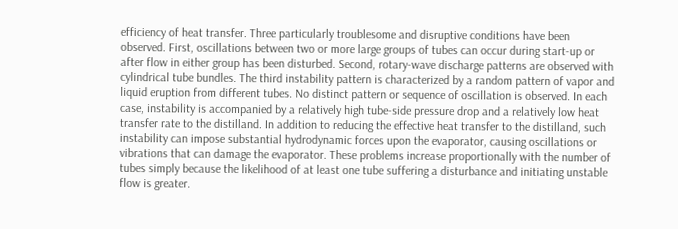efficiency of heat transfer. Three particularly troublesome and disruptive conditions have been observed. First, oscillations between two or more large groups of tubes can occur during start-up or after flow in either group has been disturbed. Second, rotary-wave discharge patterns are observed with cylindrical tube bundles. The third instability pattern is characterized by a random pattern of vapor and liquid eruption from different tubes. No distinct pattern or sequence of oscillation is observed. In each case, instability is accompanied by a relatively high tube-side pressure drop and a relatively low heat transfer rate to the distilland. In addition to reducing the effective heat transfer to the distilland, such instability can impose substantial hydrodynamic forces upon the evaporator, causing oscillations or vibrations that can damage the evaporator. These problems increase proportionally with the number of tubes simply because the likelihood of at least one tube suffering a disturbance and initiating unstable flow is greater.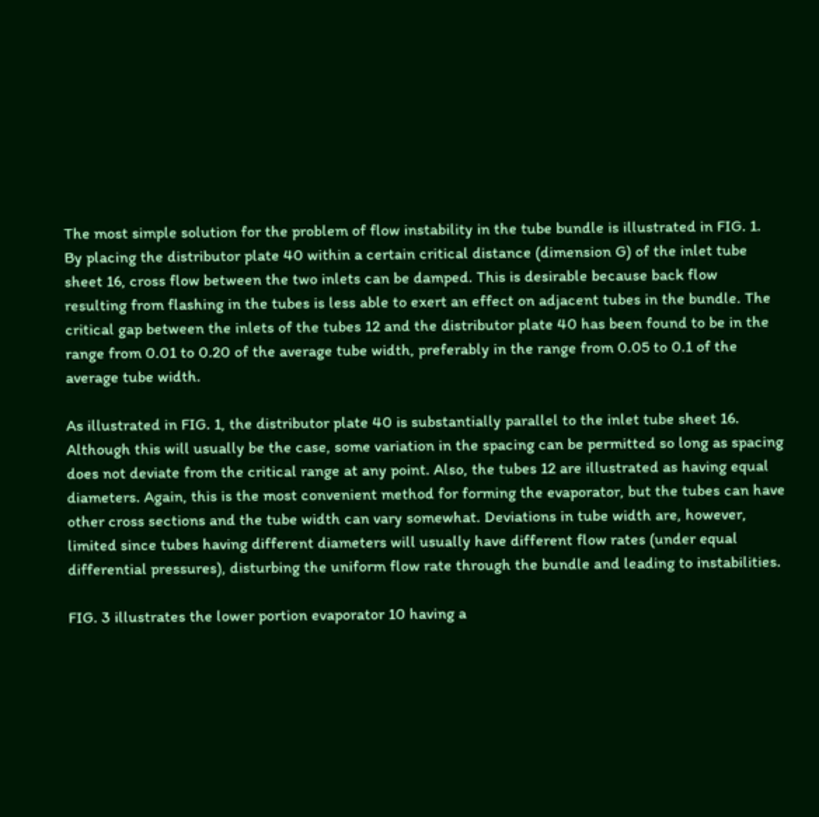The most simple solution for the problem of flow instability in the tube bundle is illustrated in FIG. 1. By placing the distributor plate 40 within a certain critical distance (dimension G) of the inlet tube sheet 16, cross flow between the two inlets can be damped. This is desirable because back flow resulting from flashing in the tubes is less able to exert an effect on adjacent tubes in the bundle. The critical gap between the inlets of the tubes 12 and the distributor plate 40 has been found to be in the range from 0.01 to 0.20 of the average tube width, preferably in the range from 0.05 to 0.1 of the average tube width.

As illustrated in FIG. 1, the distributor plate 40 is substantially parallel to the inlet tube sheet 16. Although this will usually be the case, some variation in the spacing can be permitted so long as spacing does not deviate from the critical range at any point. Also, the tubes 12 are illustrated as having equal diameters. Again, this is the most convenient method for forming the evaporator, but the tubes can have other cross sections and the tube width can vary somewhat. Deviations in tube width are, however, limited since tubes having different diameters will usually have different flow rates (under equal differential pressures), disturbing the uniform flow rate through the bundle and leading to instabilities.

FIG. 3 illustrates the lower portion evaporator 10 having a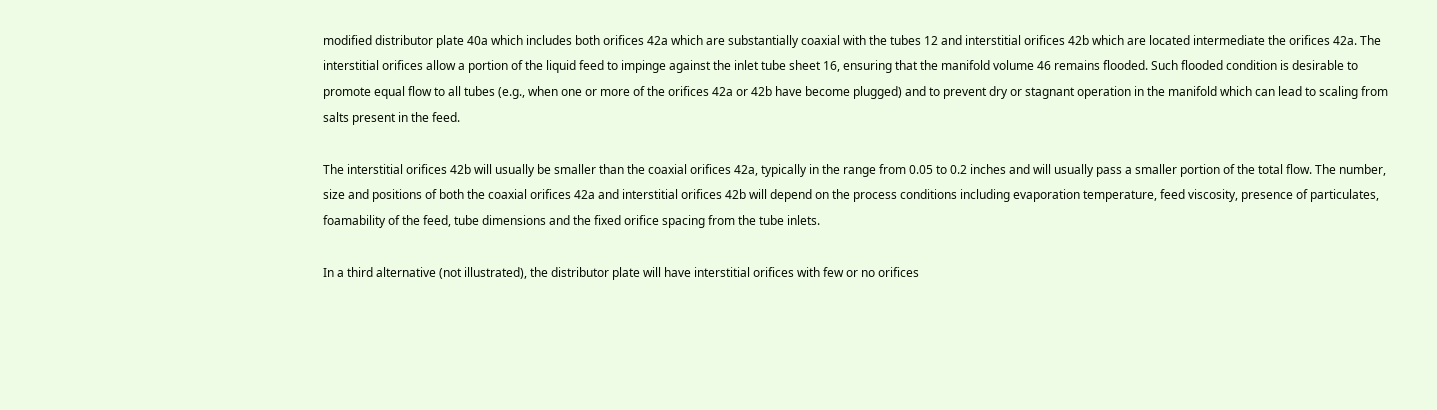modified distributor plate 40a which includes both orifices 42a which are substantially coaxial with the tubes 12 and interstitial orifices 42b which are located intermediate the orifices 42a. The interstitial orifices allow a portion of the liquid feed to impinge against the inlet tube sheet 16, ensuring that the manifold volume 46 remains flooded. Such flooded condition is desirable to promote equal flow to all tubes (e.g., when one or more of the orifices 42a or 42b have become plugged) and to prevent dry or stagnant operation in the manifold which can lead to scaling from salts present in the feed.

The interstitial orifices 42b will usually be smaller than the coaxial orifices 42a, typically in the range from 0.05 to 0.2 inches and will usually pass a smaller portion of the total flow. The number, size and positions of both the coaxial orifices 42a and interstitial orifices 42b will depend on the process conditions including evaporation temperature, feed viscosity, presence of particulates, foamability of the feed, tube dimensions and the fixed orifice spacing from the tube inlets.

In a third alternative (not illustrated), the distributor plate will have interstitial orifices with few or no orifices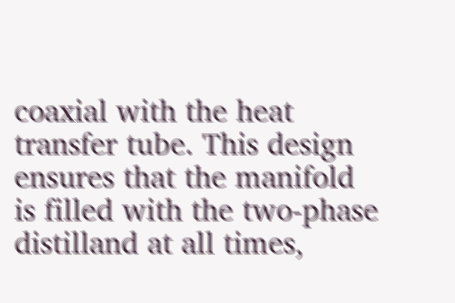coaxial with the heat transfer tube. This design ensures that the manifold is filled with the two-phase distilland at all times,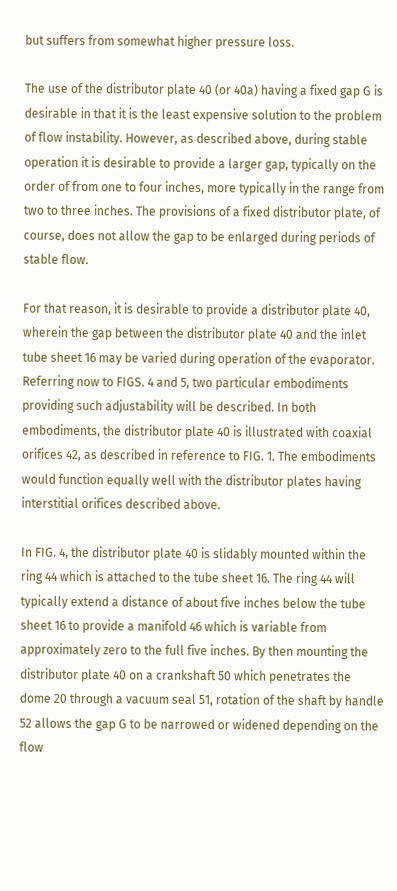but suffers from somewhat higher pressure loss.

The use of the distributor plate 40 (or 40a) having a fixed gap G is desirable in that it is the least expensive solution to the problem of flow instability. However, as described above, during stable operation it is desirable to provide a larger gap, typically on the order of from one to four inches, more typically in the range from two to three inches. The provisions of a fixed distributor plate, of course, does not allow the gap to be enlarged during periods of stable flow.

For that reason, it is desirable to provide a distributor plate 40, wherein the gap between the distributor plate 40 and the inlet tube sheet 16 may be varied during operation of the evaporator. Referring now to FIGS. 4 and 5, two particular embodiments providing such adjustability will be described. In both embodiments, the distributor plate 40 is illustrated with coaxial orifices 42, as described in reference to FIG. 1. The embodiments would function equally well with the distributor plates having interstitial orifices described above.

In FIG. 4, the distributor plate 40 is slidably mounted within the ring 44 which is attached to the tube sheet 16. The ring 44 will typically extend a distance of about five inches below the tube sheet 16 to provide a manifold 46 which is variable from approximately zero to the full five inches. By then mounting the distributor plate 40 on a crankshaft 50 which penetrates the dome 20 through a vacuum seal 51, rotation of the shaft by handle 52 allows the gap G to be narrowed or widened depending on the flow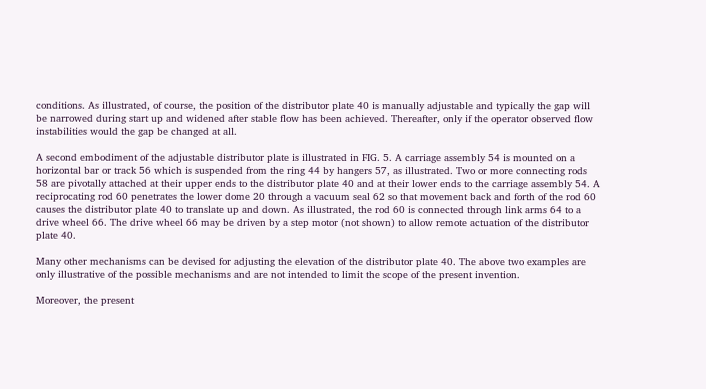conditions. As illustrated, of course, the position of the distributor plate 40 is manually adjustable and typically the gap will be narrowed during start up and widened after stable flow has been achieved. Thereafter, only if the operator observed flow instabilities would the gap be changed at all.

A second embodiment of the adjustable distributor plate is illustrated in FIG. 5. A carriage assembly 54 is mounted on a horizontal bar or track 56 which is suspended from the ring 44 by hangers 57, as illustrated. Two or more connecting rods 58 are pivotally attached at their upper ends to the distributor plate 40 and at their lower ends to the carriage assembly 54. A reciprocating rod 60 penetrates the lower dome 20 through a vacuum seal 62 so that movement back and forth of the rod 60 causes the distributor plate 40 to translate up and down. As illustrated, the rod 60 is connected through link arms 64 to a drive wheel 66. The drive wheel 66 may be driven by a step motor (not shown) to allow remote actuation of the distributor plate 40.

Many other mechanisms can be devised for adjusting the elevation of the distributor plate 40. The above two examples are only illustrative of the possible mechanisms and are not intended to limit the scope of the present invention.

Moreover, the present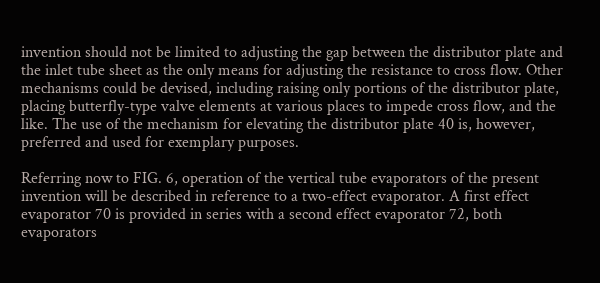invention should not be limited to adjusting the gap between the distributor plate and the inlet tube sheet as the only means for adjusting the resistance to cross flow. Other mechanisms could be devised, including raising only portions of the distributor plate, placing butterfly-type valve elements at various places to impede cross flow, and the like. The use of the mechanism for elevating the distributor plate 40 is, however, preferred and used for exemplary purposes.

Referring now to FIG. 6, operation of the vertical tube evaporators of the present invention will be described in reference to a two-effect evaporator. A first effect evaporator 70 is provided in series with a second effect evaporator 72, both evaporators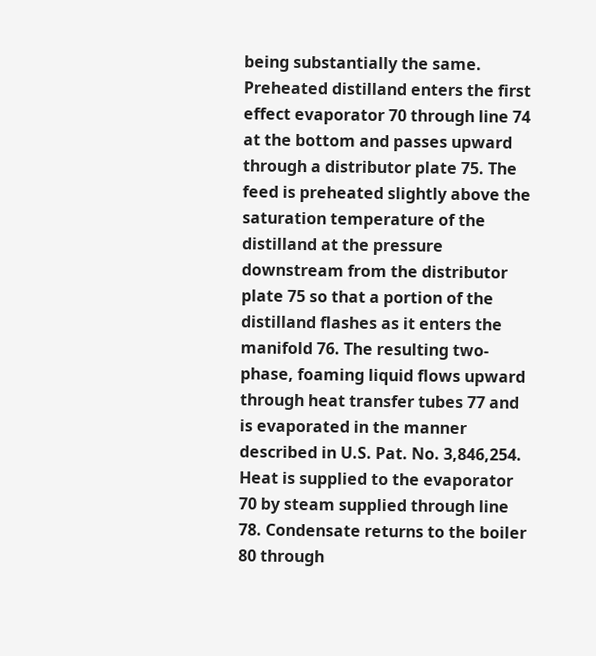being substantially the same. Preheated distilland enters the first effect evaporator 70 through line 74 at the bottom and passes upward through a distributor plate 75. The feed is preheated slightly above the saturation temperature of the distilland at the pressure downstream from the distributor plate 75 so that a portion of the distilland flashes as it enters the manifold 76. The resulting two-phase, foaming liquid flows upward through heat transfer tubes 77 and is evaporated in the manner described in U.S. Pat. No. 3,846,254. Heat is supplied to the evaporator 70 by steam supplied through line 78. Condensate returns to the boiler 80 through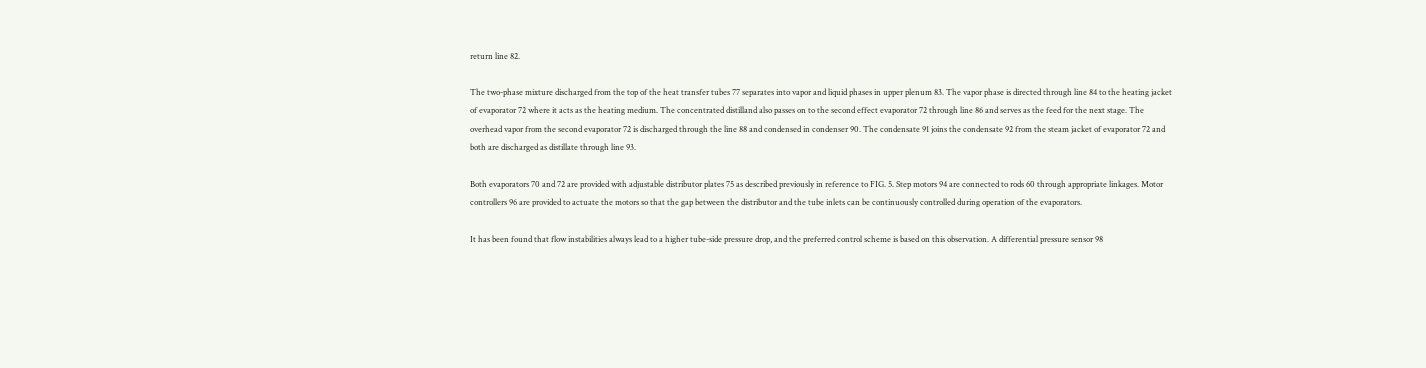return line 82.

The two-phase mixture discharged from the top of the heat transfer tubes 77 separates into vapor and liquid phases in upper plenum 83. The vapor phase is directed through line 84 to the heating jacket of evaporator 72 where it acts as the heating medium. The concentrated distilland also passes on to the second effect evaporator 72 through line 86 and serves as the feed for the next stage. The overhead vapor from the second evaporator 72 is discharged through the line 88 and condensed in condenser 90. The condensate 91 joins the condensate 92 from the steam jacket of evaporator 72 and both are discharged as distillate through line 93.

Both evaporators 70 and 72 are provided with adjustable distributor plates 75 as described previously in reference to FIG. 5. Step motors 94 are connected to rods 60 through appropriate linkages. Motor controllers 96 are provided to actuate the motors so that the gap between the distributor and the tube inlets can be continuously controlled during operation of the evaporators.

It has been found that flow instabilities always lead to a higher tube-side pressure drop, and the preferred control scheme is based on this observation. A differential pressure sensor 98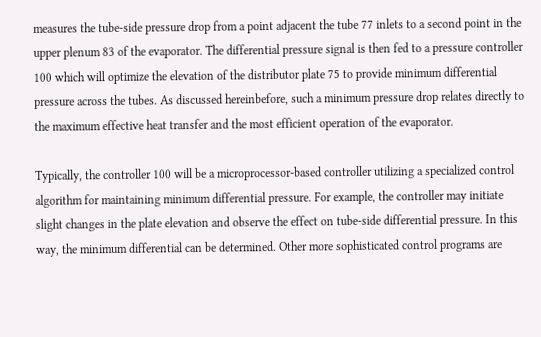measures the tube-side pressure drop from a point adjacent the tube 77 inlets to a second point in the upper plenum 83 of the evaporator. The differential pressure signal is then fed to a pressure controller 100 which will optimize the elevation of the distributor plate 75 to provide minimum differential pressure across the tubes. As discussed hereinbefore, such a minimum pressure drop relates directly to the maximum effective heat transfer and the most efficient operation of the evaporator.

Typically, the controller 100 will be a microprocessor-based controller utilizing a specialized control algorithm for maintaining minimum differential pressure. For example, the controller may initiate slight changes in the plate elevation and observe the effect on tube-side differential pressure. In this way, the minimum differential can be determined. Other more sophisticated control programs are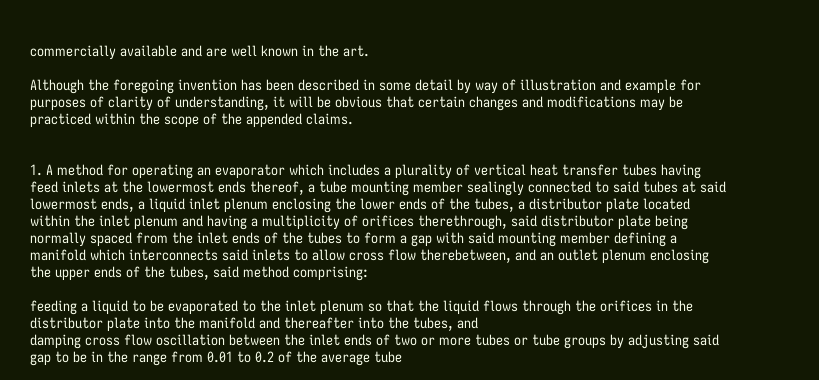commercially available and are well known in the art.

Although the foregoing invention has been described in some detail by way of illustration and example for purposes of clarity of understanding, it will be obvious that certain changes and modifications may be practiced within the scope of the appended claims.


1. A method for operating an evaporator which includes a plurality of vertical heat transfer tubes having feed inlets at the lowermost ends thereof, a tube mounting member sealingly connected to said tubes at said lowermost ends, a liquid inlet plenum enclosing the lower ends of the tubes, a distributor plate located within the inlet plenum and having a multiplicity of orifices therethrough, said distributor plate being normally spaced from the inlet ends of the tubes to form a gap with said mounting member defining a manifold which interconnects said inlets to allow cross flow therebetween, and an outlet plenum enclosing the upper ends of the tubes, said method comprising:

feeding a liquid to be evaporated to the inlet plenum so that the liquid flows through the orifices in the distributor plate into the manifold and thereafter into the tubes, and
damping cross flow oscillation between the inlet ends of two or more tubes or tube groups by adjusting said gap to be in the range from 0.01 to 0.2 of the average tube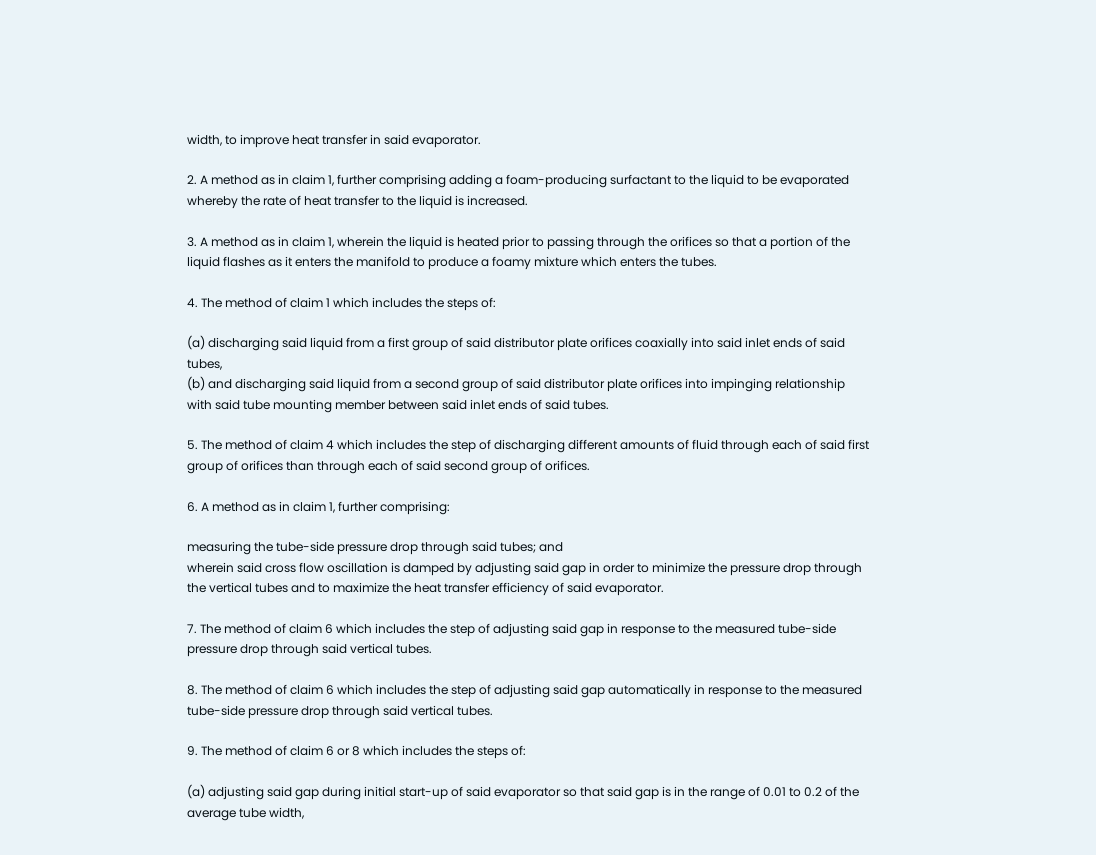width, to improve heat transfer in said evaporator.

2. A method as in claim 1, further comprising adding a foam-producing surfactant to the liquid to be evaporated whereby the rate of heat transfer to the liquid is increased.

3. A method as in claim 1, wherein the liquid is heated prior to passing through the orifices so that a portion of the liquid flashes as it enters the manifold to produce a foamy mixture which enters the tubes.

4. The method of claim 1 which includes the steps of:

(a) discharging said liquid from a first group of said distributor plate orifices coaxially into said inlet ends of said tubes,
(b) and discharging said liquid from a second group of said distributor plate orifices into impinging relationship with said tube mounting member between said inlet ends of said tubes.

5. The method of claim 4 which includes the step of discharging different amounts of fluid through each of said first group of orifices than through each of said second group of orifices.

6. A method as in claim 1, further comprising:

measuring the tube-side pressure drop through said tubes; and
wherein said cross flow oscillation is damped by adjusting said gap in order to minimize the pressure drop through the vertical tubes and to maximize the heat transfer efficiency of said evaporator.

7. The method of claim 6 which includes the step of adjusting said gap in response to the measured tube-side pressure drop through said vertical tubes.

8. The method of claim 6 which includes the step of adjusting said gap automatically in response to the measured tube-side pressure drop through said vertical tubes.

9. The method of claim 6 or 8 which includes the steps of:

(a) adjusting said gap during initial start-up of said evaporator so that said gap is in the range of 0.01 to 0.2 of the average tube width,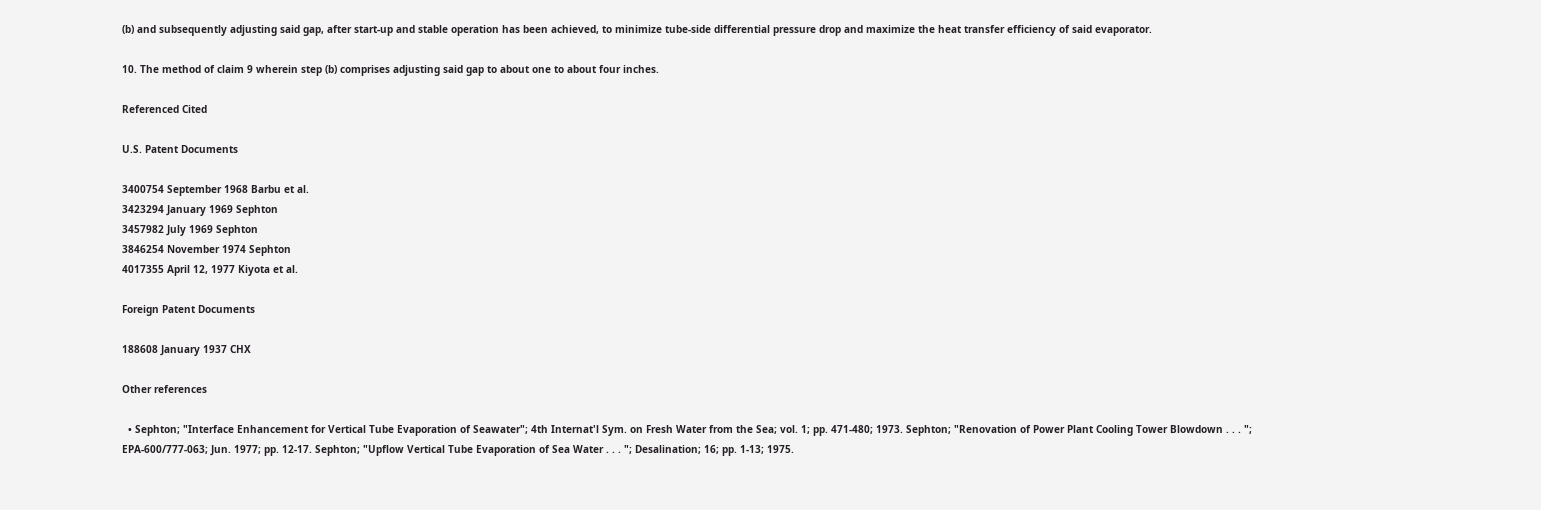(b) and subsequently adjusting said gap, after start-up and stable operation has been achieved, to minimize tube-side differential pressure drop and maximize the heat transfer efficiency of said evaporator.

10. The method of claim 9 wherein step (b) comprises adjusting said gap to about one to about four inches.

Referenced Cited

U.S. Patent Documents

3400754 September 1968 Barbu et al.
3423294 January 1969 Sephton
3457982 July 1969 Sephton
3846254 November 1974 Sephton
4017355 April 12, 1977 Kiyota et al.

Foreign Patent Documents

188608 January 1937 CHX

Other references

  • Sephton; "Interface Enhancement for Vertical Tube Evaporation of Seawater"; 4th Internat'l Sym. on Fresh Water from the Sea; vol. 1; pp. 471-480; 1973. Sephton; "Renovation of Power Plant Cooling Tower Blowdown . . . "; EPA-600/777-063; Jun. 1977; pp. 12-17. Sephton; "Upflow Vertical Tube Evaporation of Sea Water . . . "; Desalination; 16; pp. 1-13; 1975.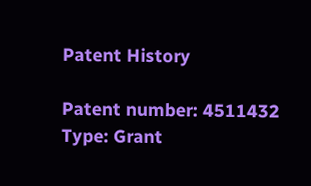Patent History

Patent number: 4511432
Type: Grant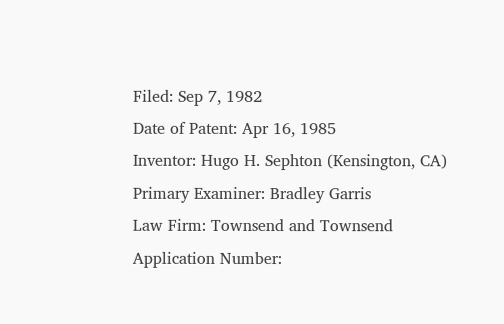Filed: Sep 7, 1982
Date of Patent: Apr 16, 1985
Inventor: Hugo H. Sephton (Kensington, CA)
Primary Examiner: Bradley Garris
Law Firm: Townsend and Townsend
Application Number: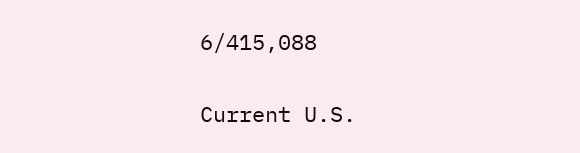6/415,088


Current U.S.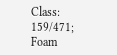Class: 159/471; Foam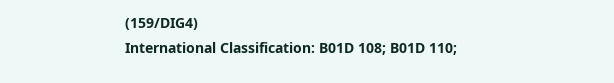(159/DIG4)
International Classification: B01D 108; B01D 110;